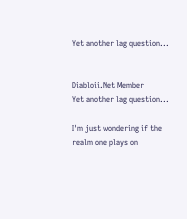Yet another lag question...


Diabloii.Net Member
Yet another lag question...

I'm just wondering if the realm one plays on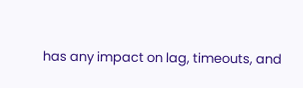has any impact on lag, timeouts, and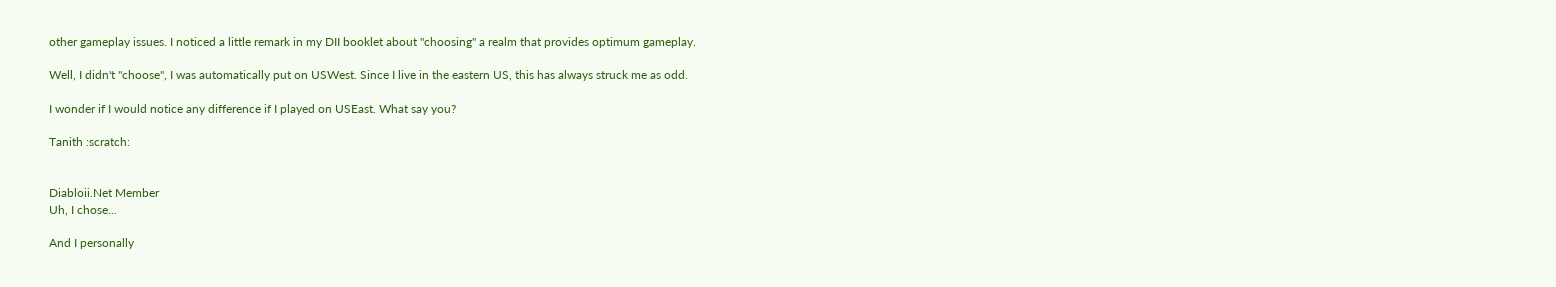other gameplay issues. I noticed a little remark in my DII booklet about "choosing" a realm that provides optimum gameplay.

Well, I didn't "choose", I was automatically put on USWest. Since I live in the eastern US, this has always struck me as odd.

I wonder if I would notice any difference if I played on USEast. What say you?

Tanith :scratch:


Diabloii.Net Member
Uh, I chose...

And I personally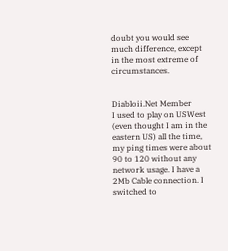doubt you would see much difference, except in the most extreme of circumstances.


Diabloii.Net Member
I used to play on USWest (even thought I am in the eastern US) all the time, my ping times were about 90 to 120 without any network usage. I have a 2Mb Cable connection. I switched to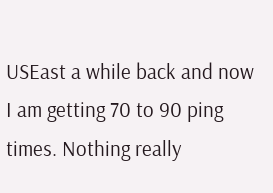USEast a while back and now I am getting 70 to 90 ping times. Nothing really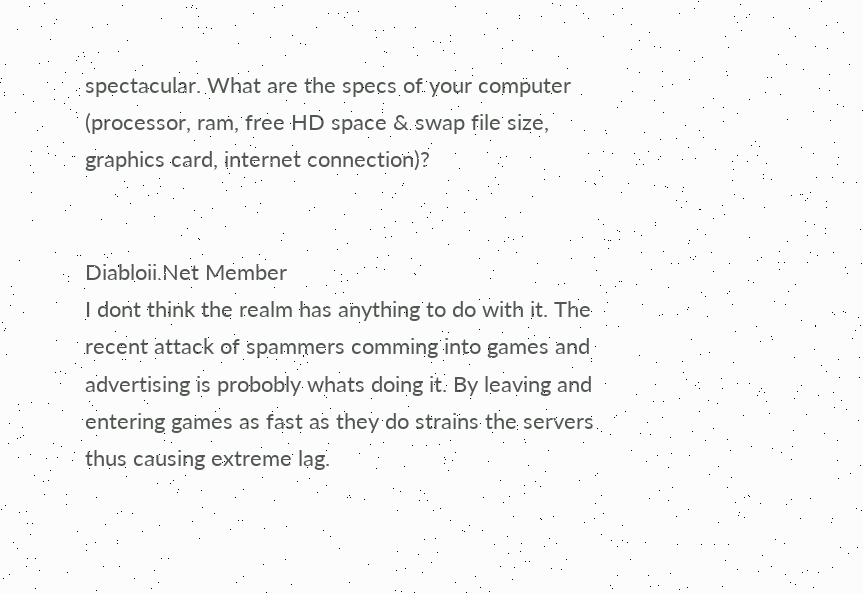spectacular. What are the specs of your computer (processor, ram, free HD space & swap file size, graphics card, internet connection)?


Diabloii.Net Member
I dont think the realm has anything to do with it. The recent attack of spammers comming into games and advertising is probobly whats doing it. By leaving and entering games as fast as they do strains the servers thus causing extreme lag.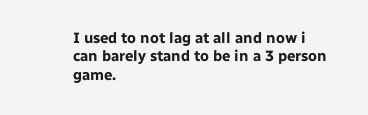I used to not lag at all and now i can barely stand to be in a 3 person game.